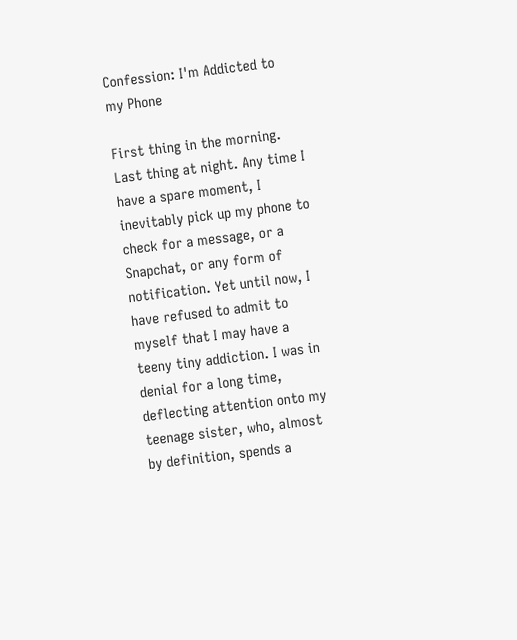Confession: I'm Addicted to my Phone

First thing in the morning. Last thing at night. Any time I have a spare moment, I inevitably pick up my phone to check for a message, or a Snapchat, or any form of notification. Yet until now, I have refused to admit to myself that I may have a teeny tiny addiction. I was in denial for a long time, deflecting attention onto my teenage sister, who, almost by definition, spends a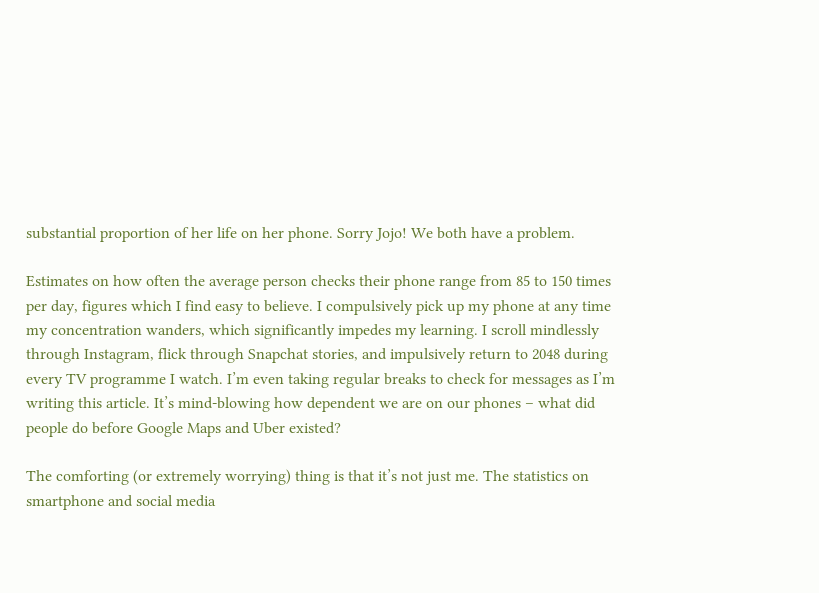substantial proportion of her life on her phone. Sorry Jojo! We both have a problem.

Estimates on how often the average person checks their phone range from 85 to 150 times per day, figures which I find easy to believe. I compulsively pick up my phone at any time my concentration wanders, which significantly impedes my learning. I scroll mindlessly through Instagram, flick through Snapchat stories, and impulsively return to 2048 during every TV programme I watch. I’m even taking regular breaks to check for messages as I’m writing this article. It’s mind-blowing how dependent we are on our phones – what did people do before Google Maps and Uber existed?

The comforting (or extremely worrying) thing is that it’s not just me. The statistics on smartphone and social media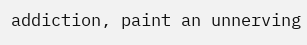addiction, paint an unnerving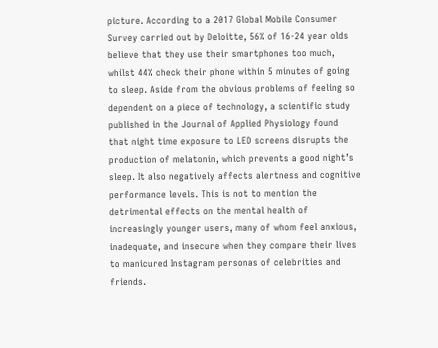picture. According to a 2017 Global Mobile Consumer Survey carried out by Deloitte, 56% of 16-24 year olds believe that they use their smartphones too much, whilst 44% check their phone within 5 minutes of going to sleep. Aside from the obvious problems of feeling so dependent on a piece of technology, a scientific study published in the Journal of Applied Physiology found that night time exposure to LED screens disrupts the production of melatonin, which prevents a good night’s sleep. It also negatively affects alertness and cognitive performance levels. This is not to mention the detrimental effects on the mental health of increasingly younger users, many of whom feel anxious, inadequate, and insecure when they compare their lives to manicured Instagram personas of celebrities and friends.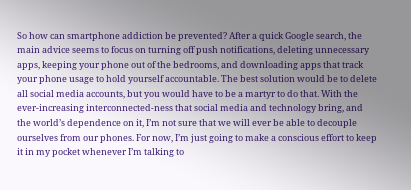So how can smartphone addiction be prevented? After a quick Google search, the main advice seems to focus on turning off push notifications, deleting unnecessary apps, keeping your phone out of the bedrooms, and downloading apps that track your phone usage to hold yourself accountable. The best solution would be to delete all social media accounts, but you would have to be a martyr to do that. With the ever-increasing interconnected-ness that social media and technology bring, and the world’s dependence on it, I’m not sure that we will ever be able to decouple ourselves from our phones. For now, I’m just going to make a conscious effort to keep it in my pocket whenever I’m talking to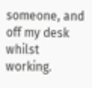someone, and off my desk whilst working.